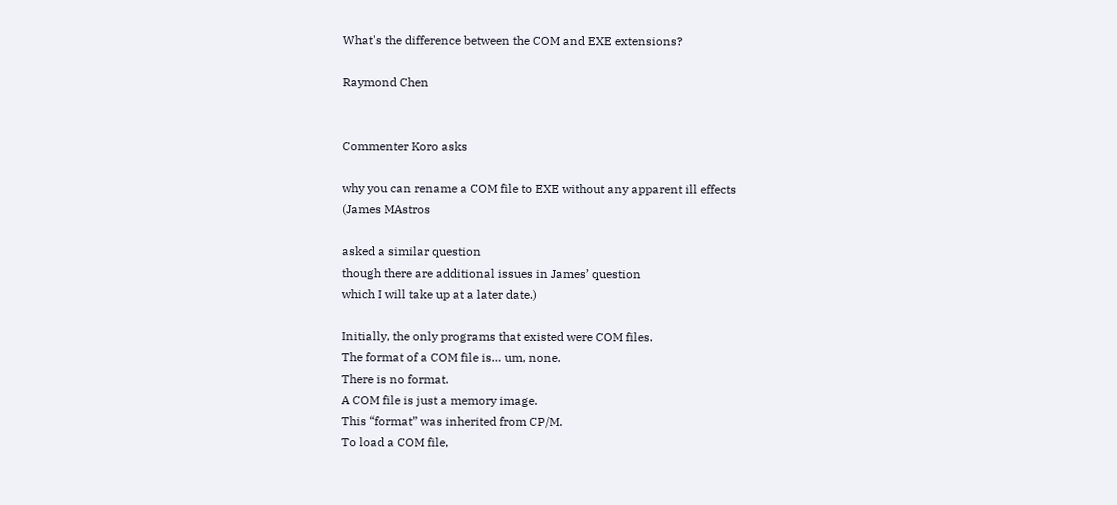What's the difference between the COM and EXE extensions?

Raymond Chen


Commenter Koro asks

why you can rename a COM file to EXE without any apparent ill effects
(James MAstros

asked a similar question
though there are additional issues in James’ question
which I will take up at a later date.)

Initially, the only programs that existed were COM files.
The format of a COM file is… um, none.
There is no format.
A COM file is just a memory image.
This “format” was inherited from CP/M.
To load a COM file,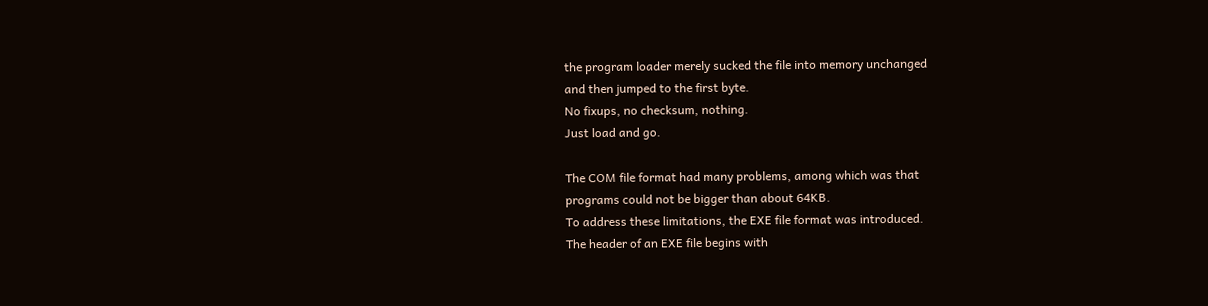the program loader merely sucked the file into memory unchanged
and then jumped to the first byte.
No fixups, no checksum, nothing.
Just load and go.

The COM file format had many problems, among which was that
programs could not be bigger than about 64KB.
To address these limitations, the EXE file format was introduced.
The header of an EXE file begins with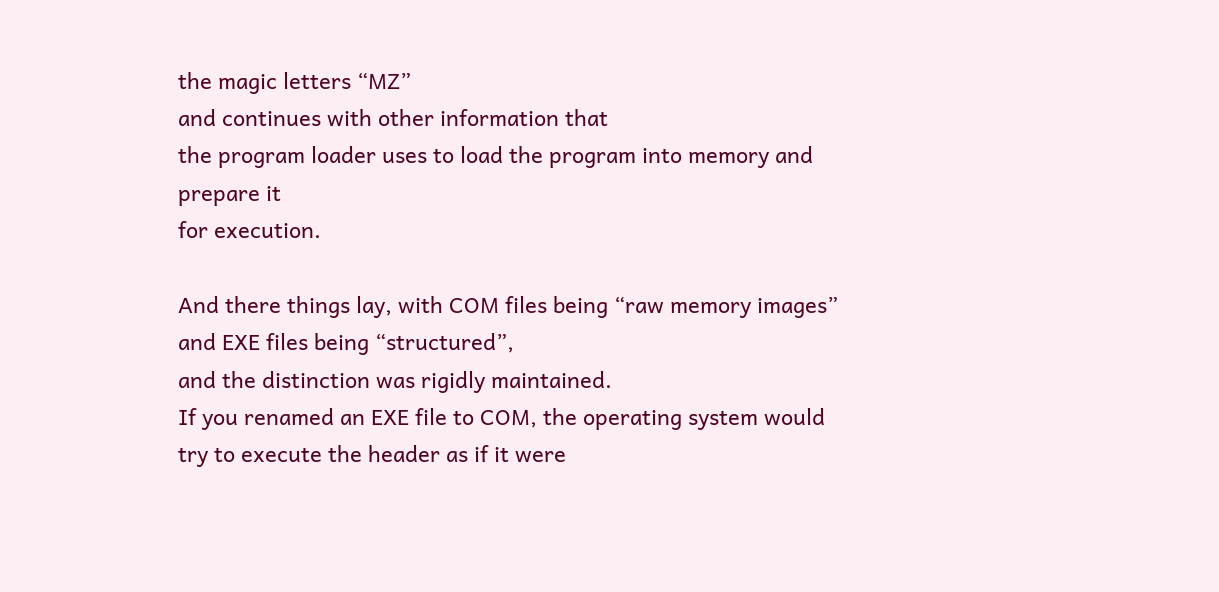the magic letters “MZ”
and continues with other information that
the program loader uses to load the program into memory and prepare it
for execution.

And there things lay, with COM files being “raw memory images”
and EXE files being “structured”,
and the distinction was rigidly maintained.
If you renamed an EXE file to COM, the operating system would
try to execute the header as if it were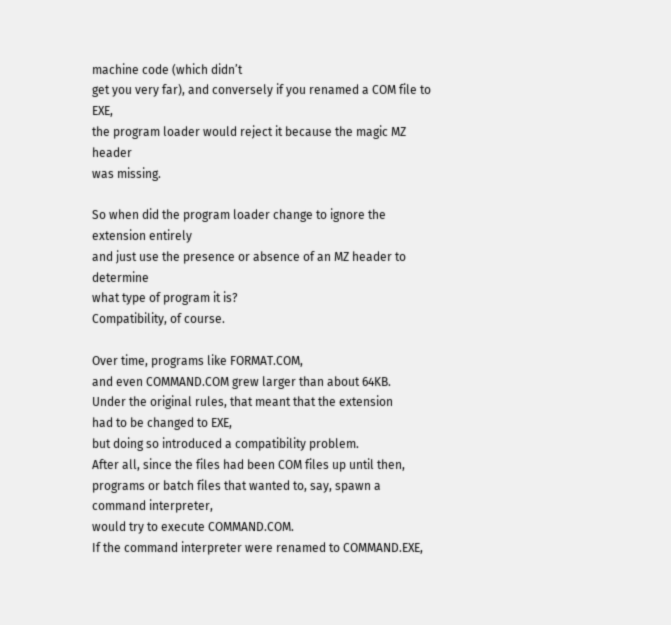machine code (which didn’t
get you very far), and conversely if you renamed a COM file to EXE,
the program loader would reject it because the magic MZ header
was missing.

So when did the program loader change to ignore the extension entirely
and just use the presence or absence of an MZ header to determine
what type of program it is?
Compatibility, of course.

Over time, programs like FORMAT.COM,
and even COMMAND.COM grew larger than about 64KB.
Under the original rules, that meant that the extension
had to be changed to EXE,
but doing so introduced a compatibility problem.
After all, since the files had been COM files up until then,
programs or batch files that wanted to, say, spawn a command interpreter,
would try to execute COMMAND.COM.
If the command interpreter were renamed to COMMAND.EXE,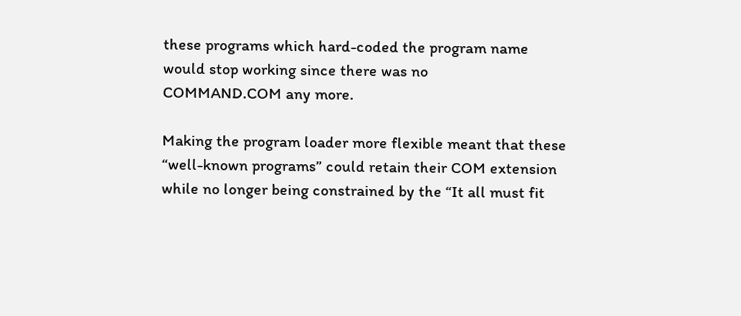these programs which hard-coded the program name
would stop working since there was no
COMMAND.COM any more.

Making the program loader more flexible meant that these
“well-known programs” could retain their COM extension
while no longer being constrained by the “It all must fit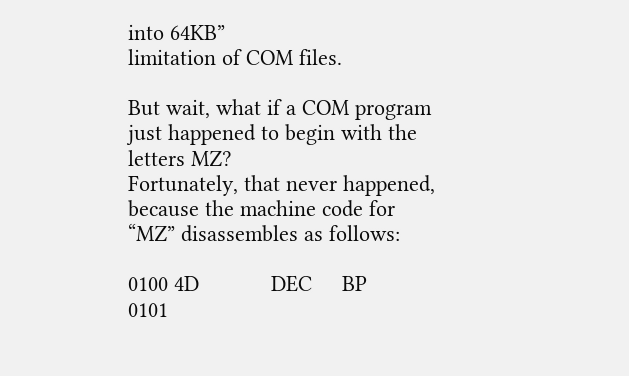into 64KB”
limitation of COM files.

But wait, what if a COM program just happened to begin with the
letters MZ?
Fortunately, that never happened, because the machine code for
“MZ” disassembles as follows:

0100 4D            DEC     BP
0101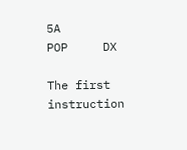5A            POP     DX

The first instruction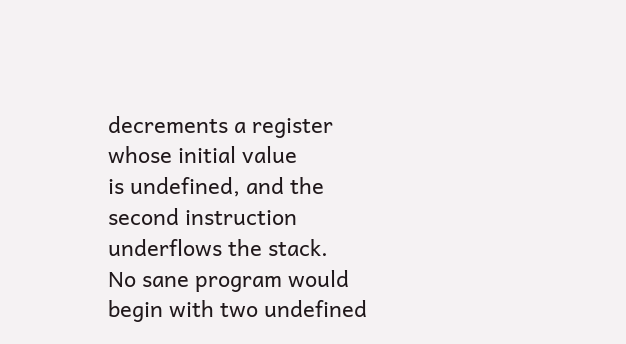decrements a register whose initial value
is undefined, and the second instruction underflows the stack.
No sane program would begin with two undefined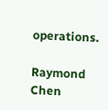operations.

Raymond Chen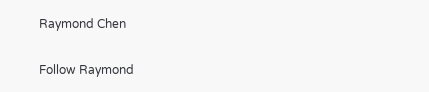Raymond Chen

Follow Raymond